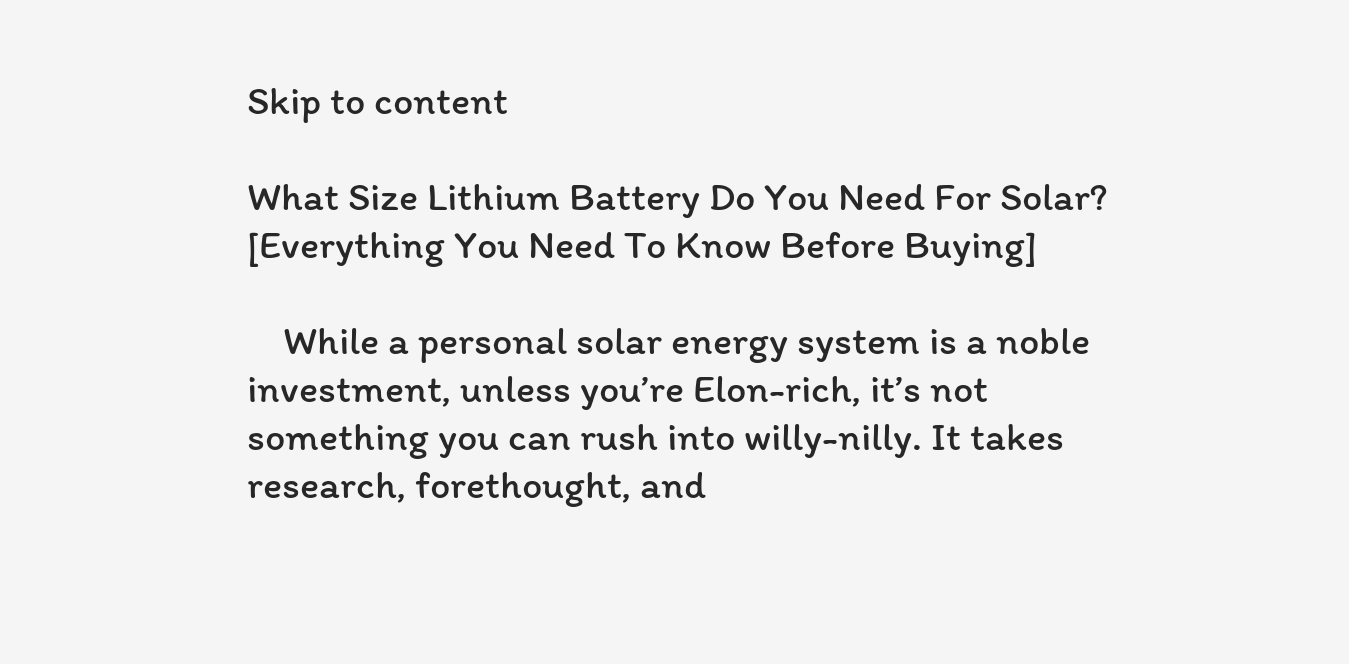Skip to content

What Size Lithium Battery Do You Need For Solar? [Everything You Need To Know Before Buying]

    While a personal solar energy system is a noble investment, unless you’re Elon-rich, it’s not something you can rush into willy-nilly. It takes research, forethought, and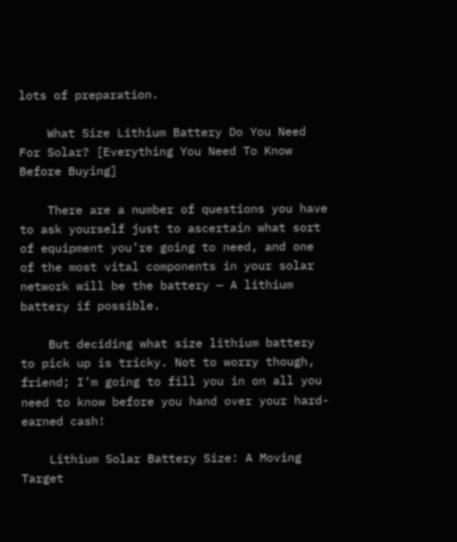lots of preparation.

    What Size Lithium Battery Do You Need For Solar? [Everything You Need To Know Before Buying]

    There are a number of questions you have to ask yourself just to ascertain what sort of equipment you’re going to need, and one of the most vital components in your solar network will be the battery — A lithium battery if possible.

    But deciding what size lithium battery to pick up is tricky. Not to worry though, friend; I’m going to fill you in on all you need to know before you hand over your hard-earned cash!

    Lithium Solar Battery Size: A Moving Target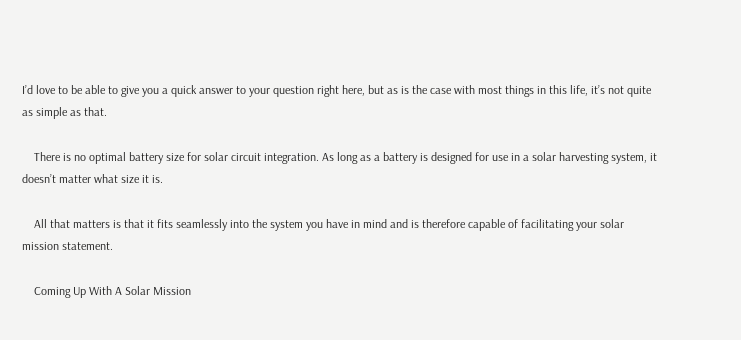I’d love to be able to give you a quick answer to your question right here, but as is the case with most things in this life, it’s not quite as simple as that.

    There is no optimal battery size for solar circuit integration. As long as a battery is designed for use in a solar harvesting system, it doesn’t matter what size it is.

    All that matters is that it fits seamlessly into the system you have in mind and is therefore capable of facilitating your solar mission statement.

    Coming Up With A Solar Mission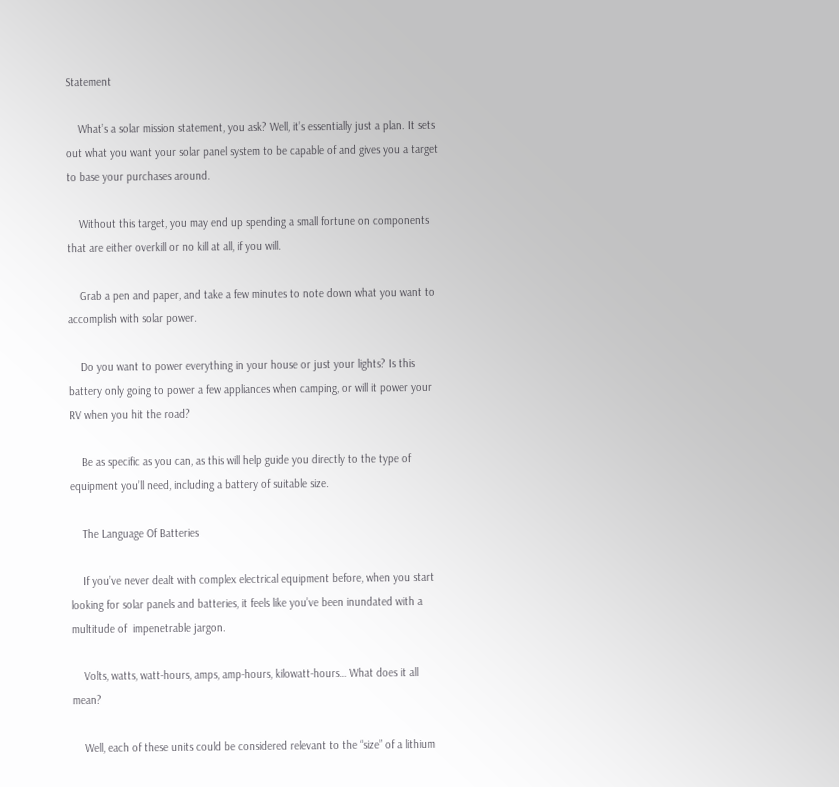Statement

    What’s a solar mission statement, you ask? Well, it’s essentially just a plan. It sets out what you want your solar panel system to be capable of and gives you a target to base your purchases around.

    Without this target, you may end up spending a small fortune on components that are either overkill or no kill at all, if you will.

    Grab a pen and paper, and take a few minutes to note down what you want to accomplish with solar power.

    Do you want to power everything in your house or just your lights? Is this battery only going to power a few appliances when camping, or will it power your RV when you hit the road?

    Be as specific as you can, as this will help guide you directly to the type of equipment you’ll need, including a battery of suitable size.

    The Language Of Batteries

    If you’ve never dealt with complex electrical equipment before, when you start looking for solar panels and batteries, it feels like you’ve been inundated with a multitude of  impenetrable jargon.

    Volts, watts, watt-hours, amps, amp-hours, kilowatt-hours… What does it all mean?

    Well, each of these units could be considered relevant to the “size” of a lithium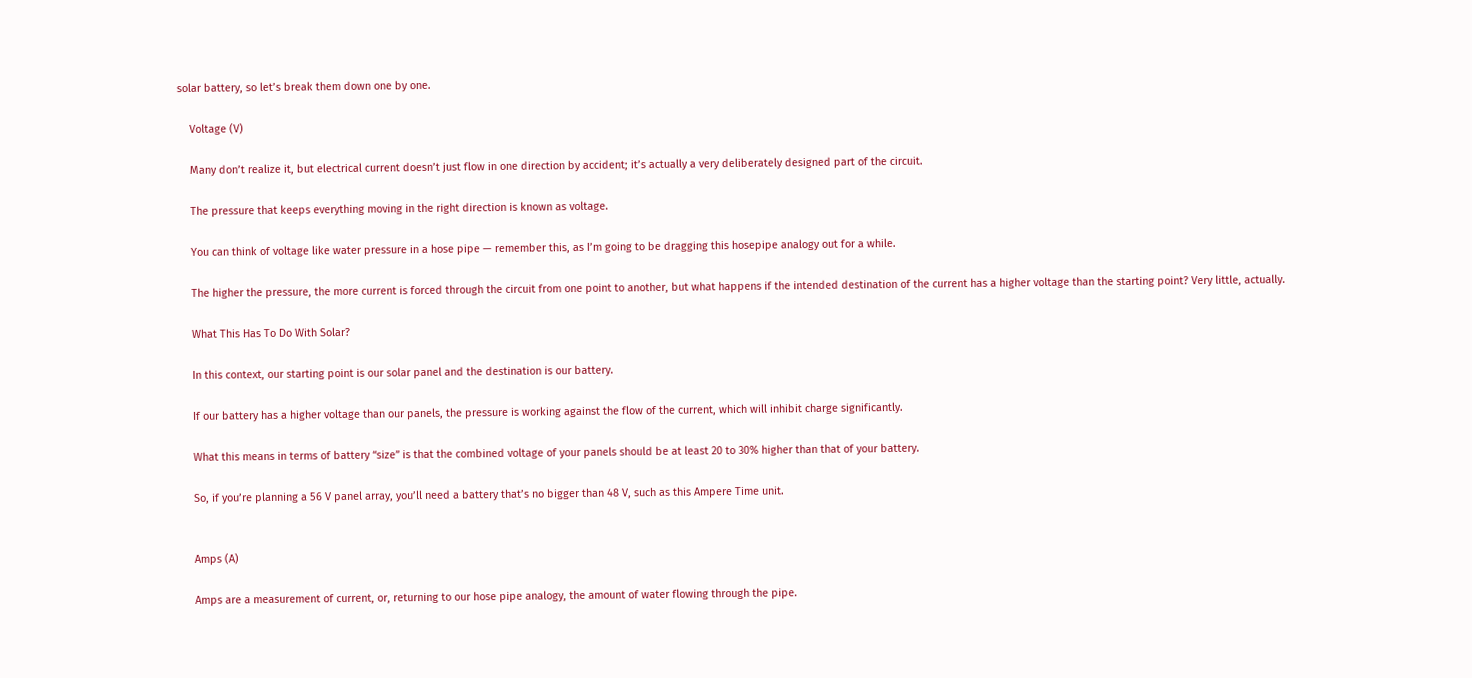solar battery, so let’s break them down one by one.

    Voltage (V)

    Many don’t realize it, but electrical current doesn’t just flow in one direction by accident; it’s actually a very deliberately designed part of the circuit.

    The pressure that keeps everything moving in the right direction is known as voltage.

    You can think of voltage like water pressure in a hose pipe — remember this, as I’m going to be dragging this hosepipe analogy out for a while.

    The higher the pressure, the more current is forced through the circuit from one point to another, but what happens if the intended destination of the current has a higher voltage than the starting point? Very little, actually.

    What This Has To Do With Solar?

    In this context, our starting point is our solar panel and the destination is our battery.

    If our battery has a higher voltage than our panels, the pressure is working against the flow of the current, which will inhibit charge significantly.

    What this means in terms of battery “size” is that the combined voltage of your panels should be at least 20 to 30% higher than that of your battery.

    So, if you’re planning a 56 V panel array, you’ll need a battery that’s no bigger than 48 V, such as this Ampere Time unit.


    Amps (A)

    Amps are a measurement of current, or, returning to our hose pipe analogy, the amount of water flowing through the pipe.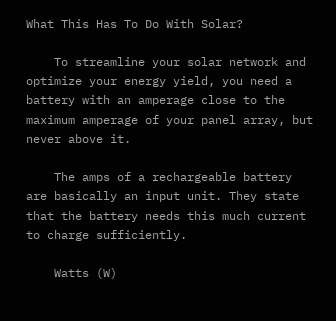What This Has To Do With Solar?

    To streamline your solar network and optimize your energy yield, you need a battery with an amperage close to the maximum amperage of your panel array, but never above it.

    The amps of a rechargeable battery are basically an input unit. They state that the battery needs this much current to charge sufficiently.

    Watts (W)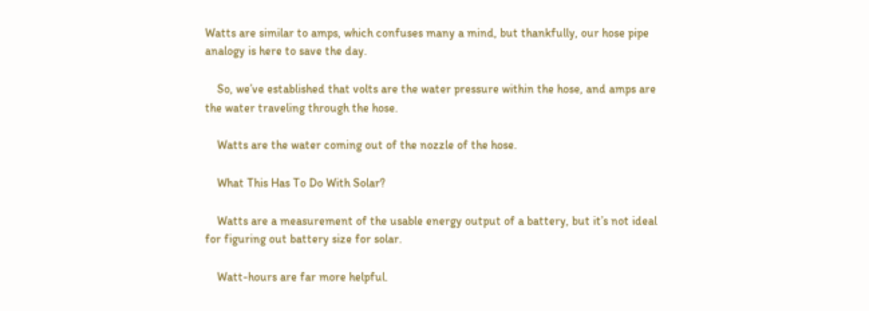Watts are similar to amps, which confuses many a mind, but thankfully, our hose pipe analogy is here to save the day.

    So, we’ve established that volts are the water pressure within the hose, and amps are the water traveling through the hose.

    Watts are the water coming out of the nozzle of the hose.

    What This Has To Do With Solar?

    Watts are a measurement of the usable energy output of a battery, but it’s not ideal for figuring out battery size for solar.

    Watt-hours are far more helpful.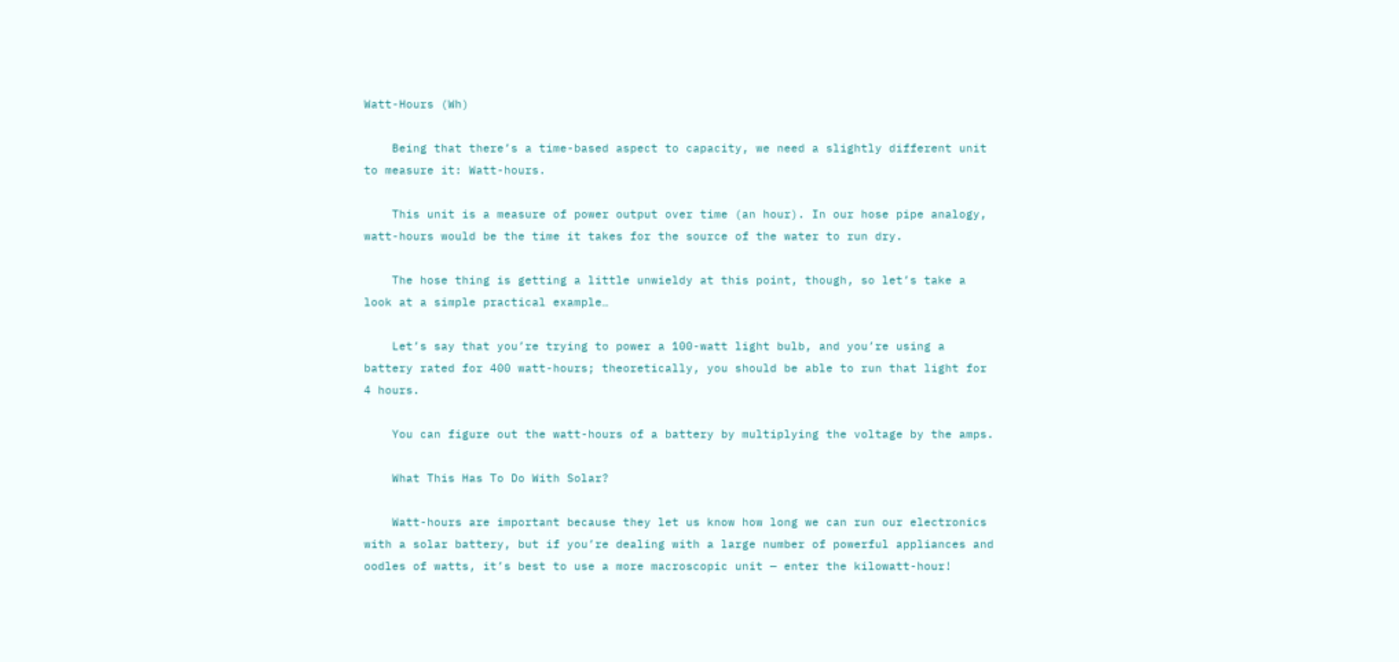Watt-Hours (Wh)

    Being that there’s a time-based aspect to capacity, we need a slightly different unit to measure it: Watt-hours.

    This unit is a measure of power output over time (an hour). In our hose pipe analogy, watt-hours would be the time it takes for the source of the water to run dry.

    The hose thing is getting a little unwieldy at this point, though, so let’s take a look at a simple practical example…

    Let’s say that you’re trying to power a 100-watt light bulb, and you’re using a battery rated for 400 watt-hours; theoretically, you should be able to run that light for 4 hours.

    You can figure out the watt-hours of a battery by multiplying the voltage by the amps.

    What This Has To Do With Solar?

    Watt-hours are important because they let us know how long we can run our electronics with a solar battery, but if you’re dealing with a large number of powerful appliances and oodles of watts, it’s best to use a more macroscopic unit — enter the kilowatt-hour!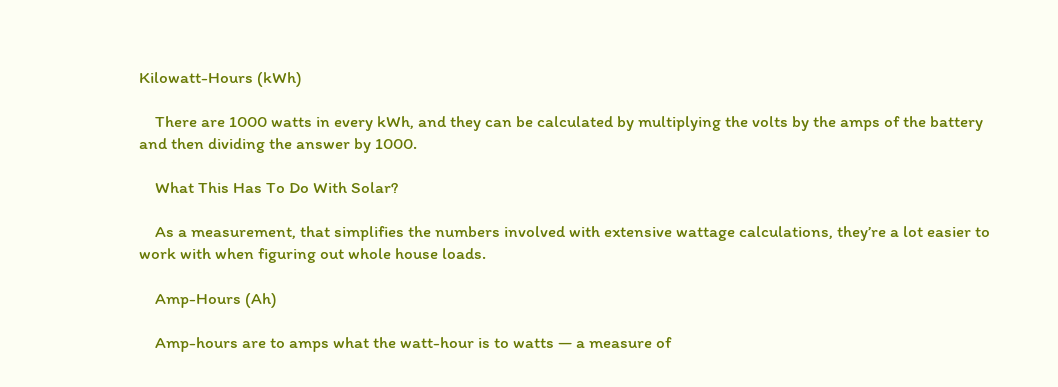Kilowatt-Hours (kWh)

    There are 1000 watts in every kWh, and they can be calculated by multiplying the volts by the amps of the battery and then dividing the answer by 1000.

    What This Has To Do With Solar?

    As a measurement, that simplifies the numbers involved with extensive wattage calculations, they’re a lot easier to work with when figuring out whole house loads.

    Amp-Hours (Ah)

    Amp-hours are to amps what the watt-hour is to watts — a measure of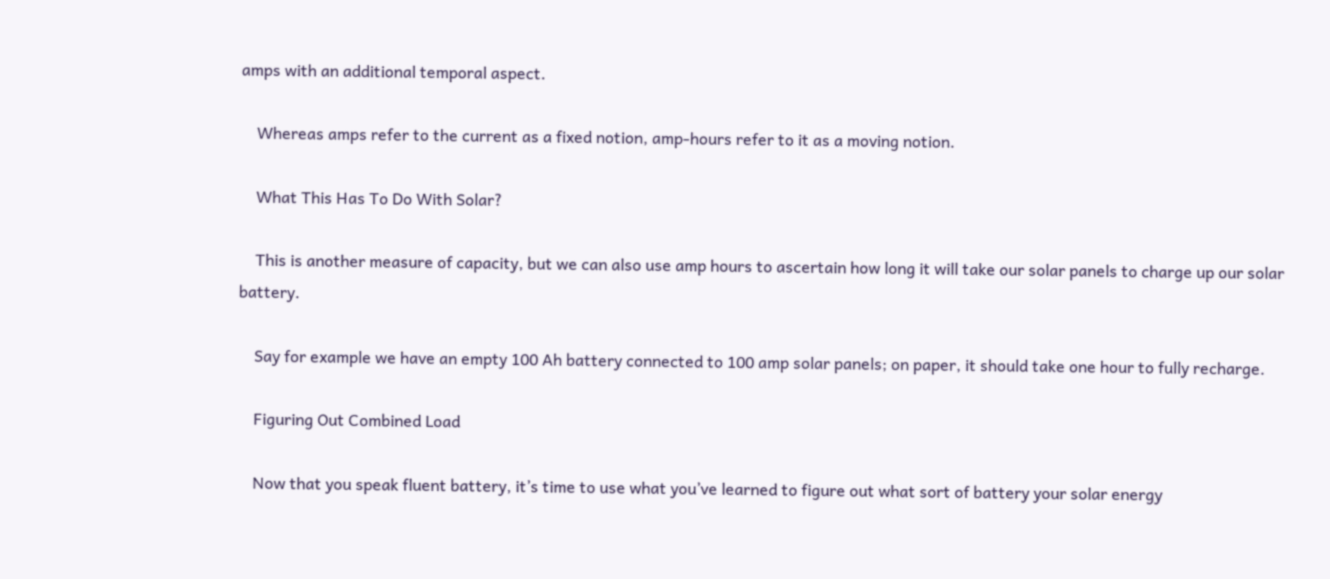amps with an additional temporal aspect.

    Whereas amps refer to the current as a fixed notion, amp-hours refer to it as a moving notion.

    What This Has To Do With Solar?

    This is another measure of capacity, but we can also use amp hours to ascertain how long it will take our solar panels to charge up our solar battery.

    Say for example we have an empty 100 Ah battery connected to 100 amp solar panels; on paper, it should take one hour to fully recharge.

    Figuring Out Combined Load

    Now that you speak fluent battery, it’s time to use what you’ve learned to figure out what sort of battery your solar energy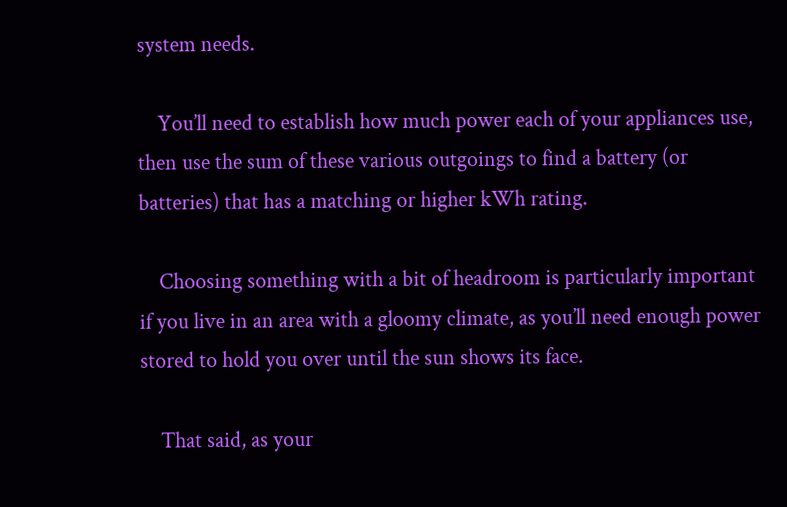system needs.

    You’ll need to establish how much power each of your appliances use, then use the sum of these various outgoings to find a battery (or batteries) that has a matching or higher kWh rating.

    Choosing something with a bit of headroom is particularly important if you live in an area with a gloomy climate, as you’ll need enough power stored to hold you over until the sun shows its face.

    That said, as your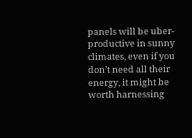panels will be uber-productive in sunny climates, even if you don’t need all their energy, it might be worth harnessing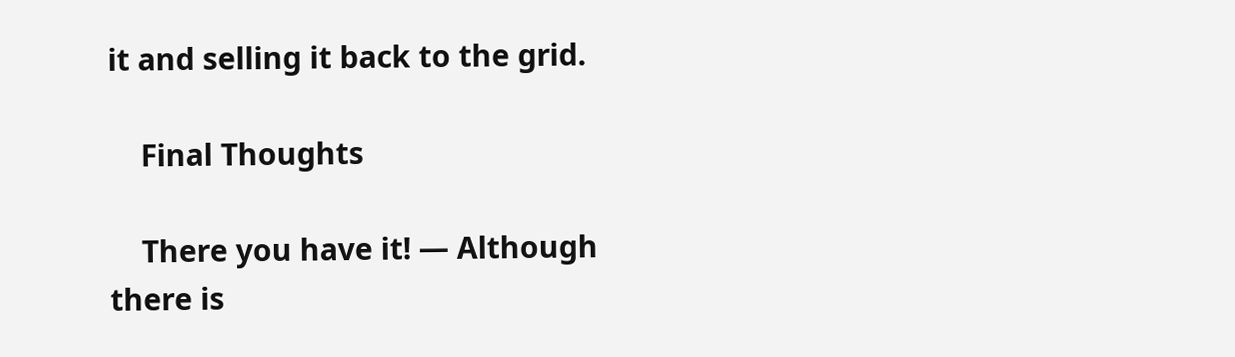it and selling it back to the grid.

    Final Thoughts

    There you have it! — Although there is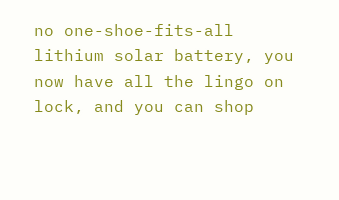no one-shoe-fits-all lithium solar battery, you now have all the lingo on lock, and you can shop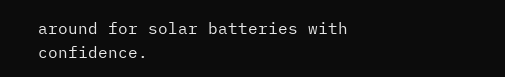around for solar batteries with confidence.